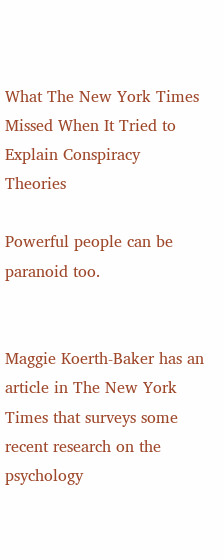What The New York Times Missed When It Tried to Explain Conspiracy Theories

Powerful people can be paranoid too.


Maggie Koerth-Baker has an article in The New York Times that surveys some recent research on the psychology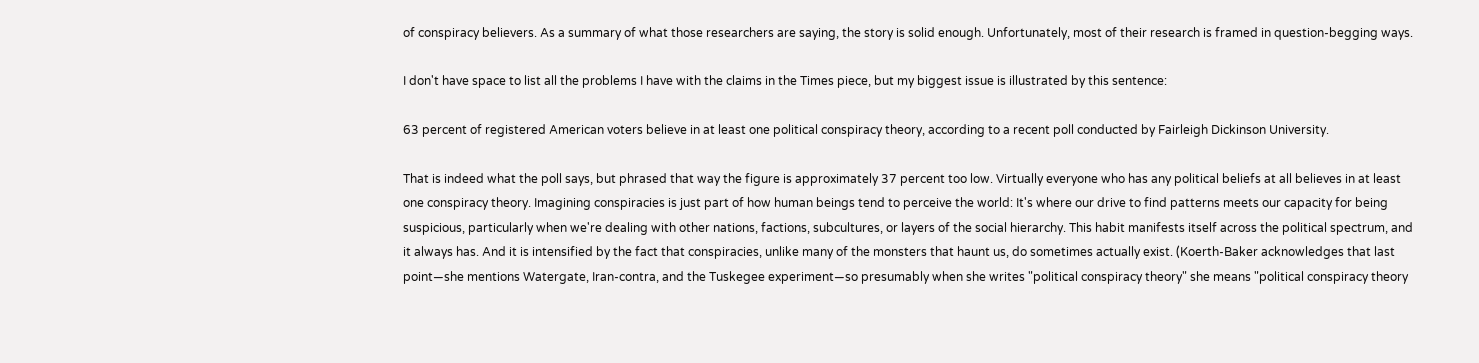of conspiracy believers. As a summary of what those researchers are saying, the story is solid enough. Unfortunately, most of their research is framed in question-begging ways.

I don't have space to list all the problems I have with the claims in the Times piece, but my biggest issue is illustrated by this sentence:

63 percent of registered American voters believe in at least one political conspiracy theory, according to a recent poll conducted by Fairleigh Dickinson University.

That is indeed what the poll says, but phrased that way the figure is approximately 37 percent too low. Virtually everyone who has any political beliefs at all believes in at least one conspiracy theory. Imagining conspiracies is just part of how human beings tend to perceive the world: It's where our drive to find patterns meets our capacity for being suspicious, particularly when we're dealing with other nations, factions, subcultures, or layers of the social hierarchy. This habit manifests itself across the political spectrum, and it always has. And it is intensified by the fact that conspiracies, unlike many of the monsters that haunt us, do sometimes actually exist. (Koerth-Baker acknowledges that last point—she mentions Watergate, Iran-contra, and the Tuskegee experiment—so presumably when she writes "political conspiracy theory" she means "political conspiracy theory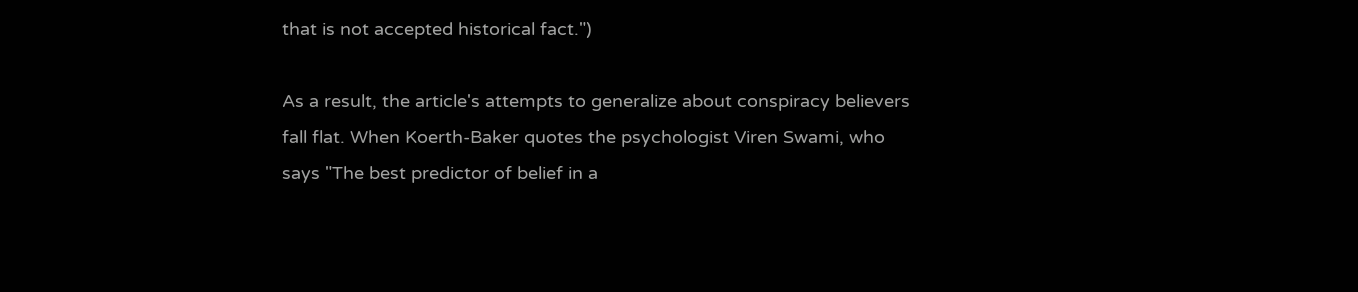that is not accepted historical fact.")

As a result, the article's attempts to generalize about conspiracy believers fall flat. When Koerth-Baker quotes the psychologist Viren Swami, who says "The best predictor of belief in a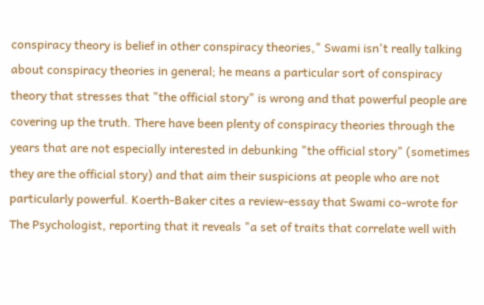conspiracy theory is belief in other conspiracy theories," Swami isn't really talking about conspiracy theories in general; he means a particular sort of conspiracy theory that stresses that "the official story" is wrong and that powerful people are covering up the truth. There have been plenty of conspiracy theories through the years that are not especially interested in debunking "the official story" (sometimes they are the official story) and that aim their suspicions at people who are not particularly powerful. Koerth-Baker cites a review-essay that Swami co-wrote for The Psychologist, reporting that it reveals "a set of traits that correlate well with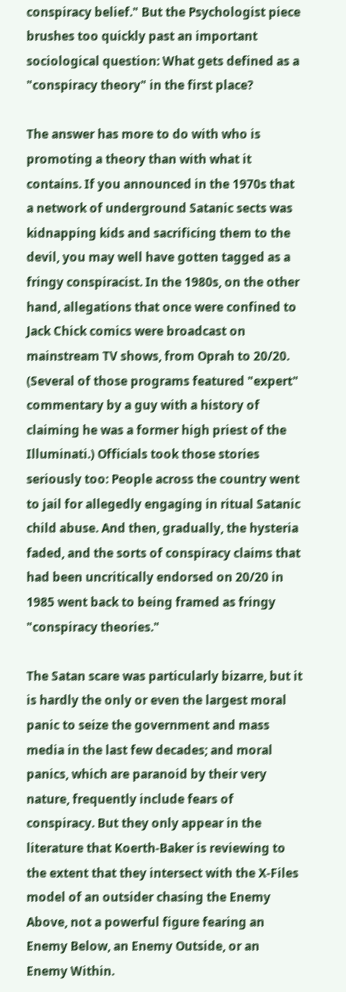conspiracy belief." But the Psychologist piece brushes too quickly past an important sociological question: What gets defined as a "conspiracy theory" in the first place?

The answer has more to do with who is promoting a theory than with what it contains. If you announced in the 1970s that a network of underground Satanic sects was kidnapping kids and sacrificing them to the devil, you may well have gotten tagged as a fringy conspiracist. In the 1980s, on the other hand, allegations that once were confined to Jack Chick comics were broadcast on mainstream TV shows, from Oprah to 20/20. (Several of those programs featured "expert" commentary by a guy with a history of claiming he was a former high priest of the Illuminati.) Officials took those stories seriously too: People across the country went to jail for allegedly engaging in ritual Satanic child abuse. And then, gradually, the hysteria faded, and the sorts of conspiracy claims that had been uncritically endorsed on 20/20 in 1985 went back to being framed as fringy "conspiracy theories."

The Satan scare was particularly bizarre, but it is hardly the only or even the largest moral panic to seize the government and mass media in the last few decades; and moral panics, which are paranoid by their very nature, frequently include fears of conspiracy. But they only appear in the literature that Koerth-Baker is reviewing to the extent that they intersect with the X-Files model of an outsider chasing the Enemy Above, not a powerful figure fearing an Enemy Below, an Enemy Outside, or an Enemy Within.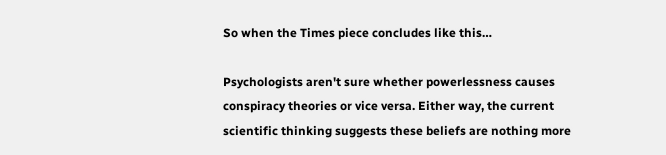So when the Times piece concludes like this…

Psychologists aren't sure whether powerlessness causes conspiracy theories or vice versa. Either way, the current scientific thinking suggests these beliefs are nothing more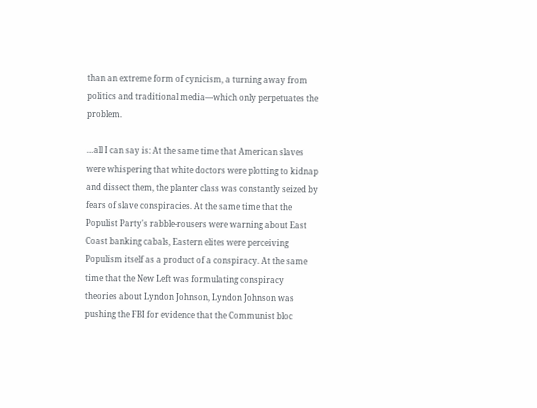than an extreme form of cynicism, a turning away from politics and traditional media—which only perpetuates the problem.

…all I can say is: At the same time that American slaves were whispering that white doctors were plotting to kidnap and dissect them, the planter class was constantly seized by fears of slave conspiracies. At the same time that the Populist Party's rabble-rousers were warning about East Coast banking cabals, Eastern elites were perceiving Populism itself as a product of a conspiracy. At the same time that the New Left was formulating conspiracy theories about Lyndon Johnson, Lyndon Johnson was pushing the FBI for evidence that the Communist bloc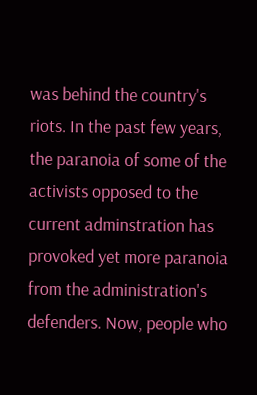was behind the country's riots. In the past few years, the paranoia of some of the activists opposed to the current adminstration has provoked yet more paranoia from the administration's defenders. Now, people who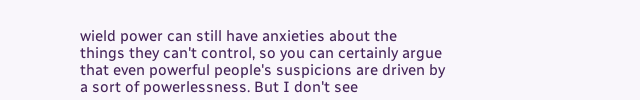wield power can still have anxieties about the things they can't control, so you can certainly argue that even powerful people's suspicions are driven by a sort of powerlessness. But I don't see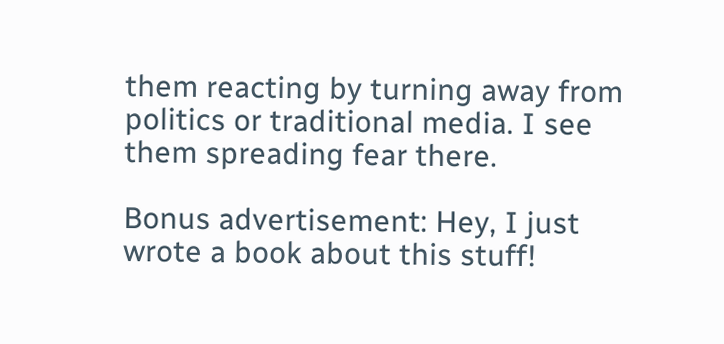them reacting by turning away from politics or traditional media. I see them spreading fear there.

Bonus advertisement: Hey, I just wrote a book about this stuff!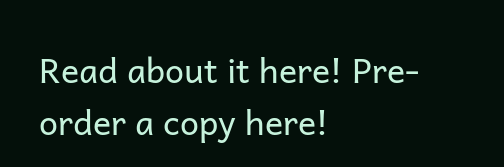Read about it here! Pre-order a copy here!